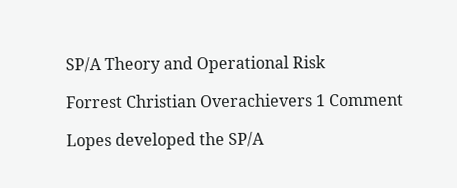SP/A Theory and Operational Risk

Forrest Christian Overachievers 1 Comment

Lopes developed the SP/A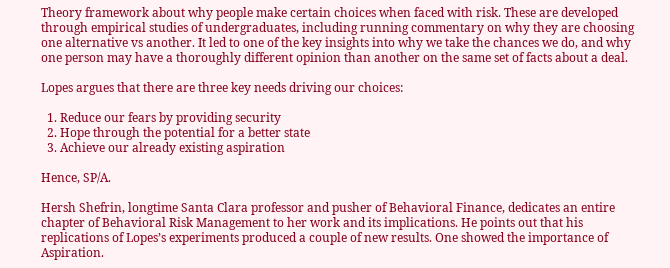Theory framework about why people make certain choices when faced with risk. These are developed through empirical studies of undergraduates, including running commentary on why they are choosing one alternative vs another. It led to one of the key insights into why we take the chances we do, and why one person may have a thoroughly different opinion than another on the same set of facts about a deal.

Lopes argues that there are three key needs driving our choices:

  1. Reduce our fears by providing security
  2. Hope through the potential for a better state
  3. Achieve our already existing aspiration

Hence, SP/A.

Hersh Shefrin, longtime Santa Clara professor and pusher of Behavioral Finance, dedicates an entire chapter of Behavioral Risk Management to her work and its implications. He points out that his replications of Lopes’s experiments produced a couple of new results. One showed the importance of Aspiration.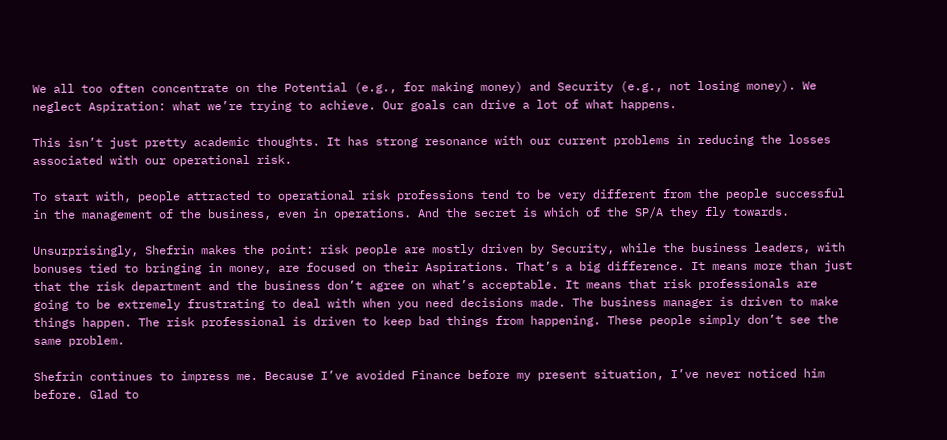We all too often concentrate on the Potential (e.g., for making money) and Security (e.g., not losing money). We neglect Aspiration: what we’re trying to achieve. Our goals can drive a lot of what happens.

This isn’t just pretty academic thoughts. It has strong resonance with our current problems in reducing the losses associated with our operational risk.

To start with, people attracted to operational risk professions tend to be very different from the people successful in the management of the business, even in operations. And the secret is which of the SP/A they fly towards.

Unsurprisingly, Shefrin makes the point: risk people are mostly driven by Security, while the business leaders, with bonuses tied to bringing in money, are focused on their Aspirations. That’s a big difference. It means more than just that the risk department and the business don’t agree on what’s acceptable. It means that risk professionals are going to be extremely frustrating to deal with when you need decisions made. The business manager is driven to make things happen. The risk professional is driven to keep bad things from happening. These people simply don’t see the same problem.

Shefrin continues to impress me. Because I’ve avoided Finance before my present situation, I’ve never noticed him before. Glad to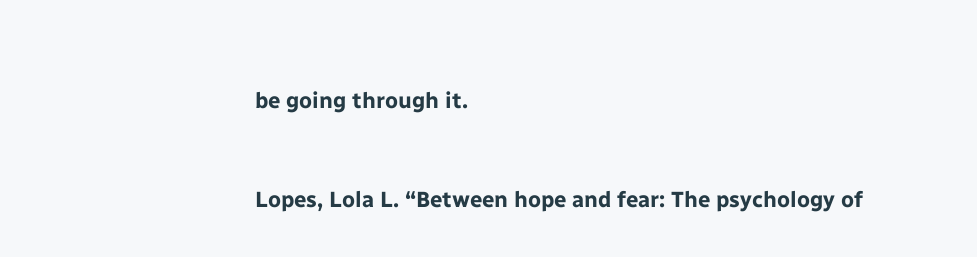be going through it.


Lopes, Lola L. “Between hope and fear: The psychology of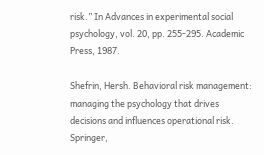risk.” In Advances in experimental social psychology, vol. 20, pp. 255-295. Academic Press, 1987.

Shefrin, Hersh. Behavioral risk management: managing the psychology that drives decisions and influences operational risk. Springer,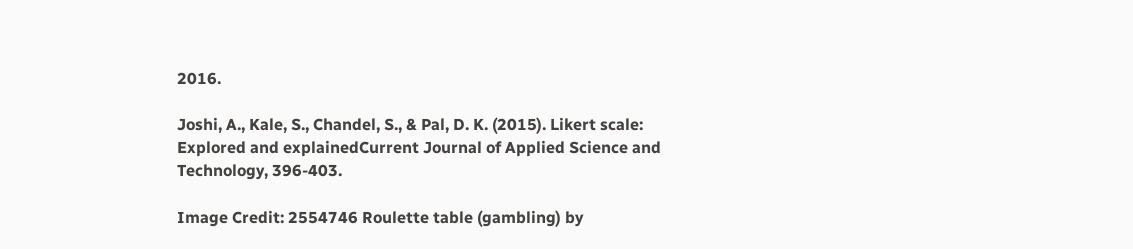2016.

Joshi, A., Kale, S., Chandel, S., & Pal, D. K. (2015). Likert scale: Explored and explainedCurrent Journal of Applied Science and Technology, 396-403.

Image Credit: 2554746 Roulette table (gambling) by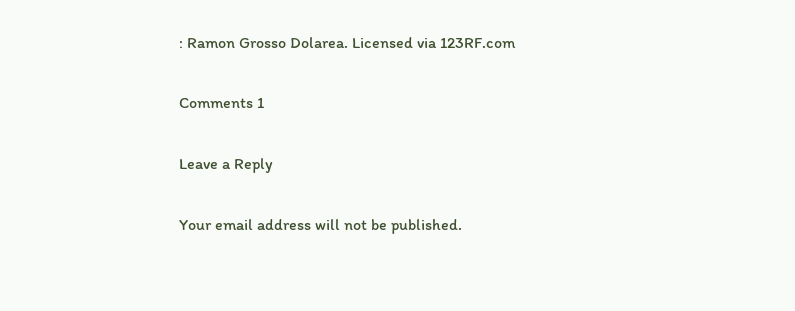: Ramon Grosso Dolarea. Licensed via 123RF.com

Comments 1

Leave a Reply

Your email address will not be published.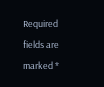Required fields are marked *